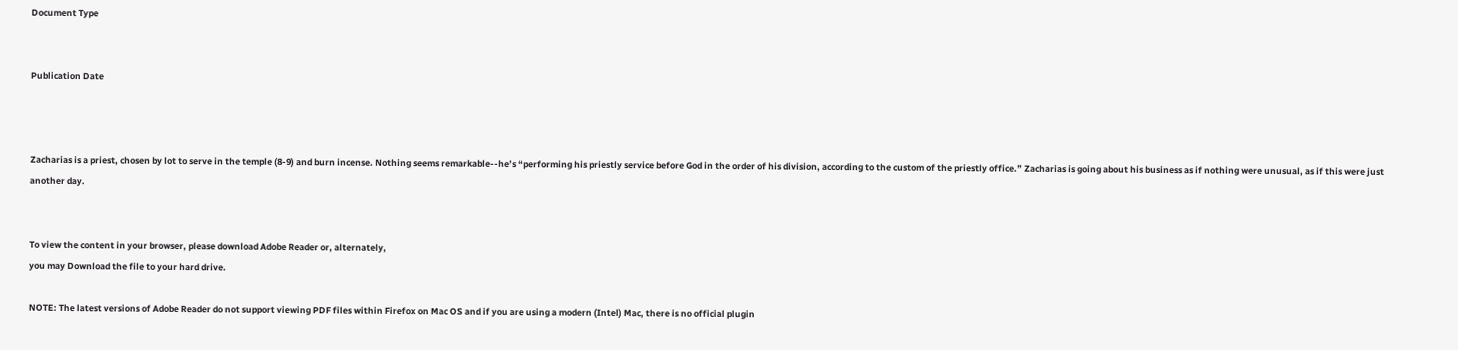Document Type


Publication Date



Zacharias is a priest, chosen by lot to serve in the temple (8-9) and burn incense. Nothing seems remarkable--he’s “performing his priestly service before God in the order of his division, according to the custom of the priestly office.” Zacharias is going about his business as if nothing were unusual, as if this were just another day.


To view the content in your browser, please download Adobe Reader or, alternately,
you may Download the file to your hard drive.

NOTE: The latest versions of Adobe Reader do not support viewing PDF files within Firefox on Mac OS and if you are using a modern (Intel) Mac, there is no official plugin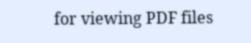for viewing PDF files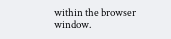within the browser window.